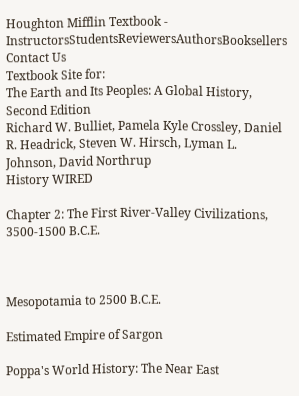Houghton Mifflin Textbook -
InstructorsStudentsReviewersAuthorsBooksellers Contact Us
Textbook Site for:
The Earth and Its Peoples: A Global History, Second Edition
Richard W. Bulliet, Pamela Kyle Crossley, Daniel R. Headrick, Steven W. Hirsch, Lyman L. Johnson, David Northrup
History WIRED

Chapter 2: The First River-Valley Civilizations, 3500-1500 B.C.E.



Mesopotamia to 2500 B.C.E.

Estimated Empire of Sargon

Poppa's World History: The Near East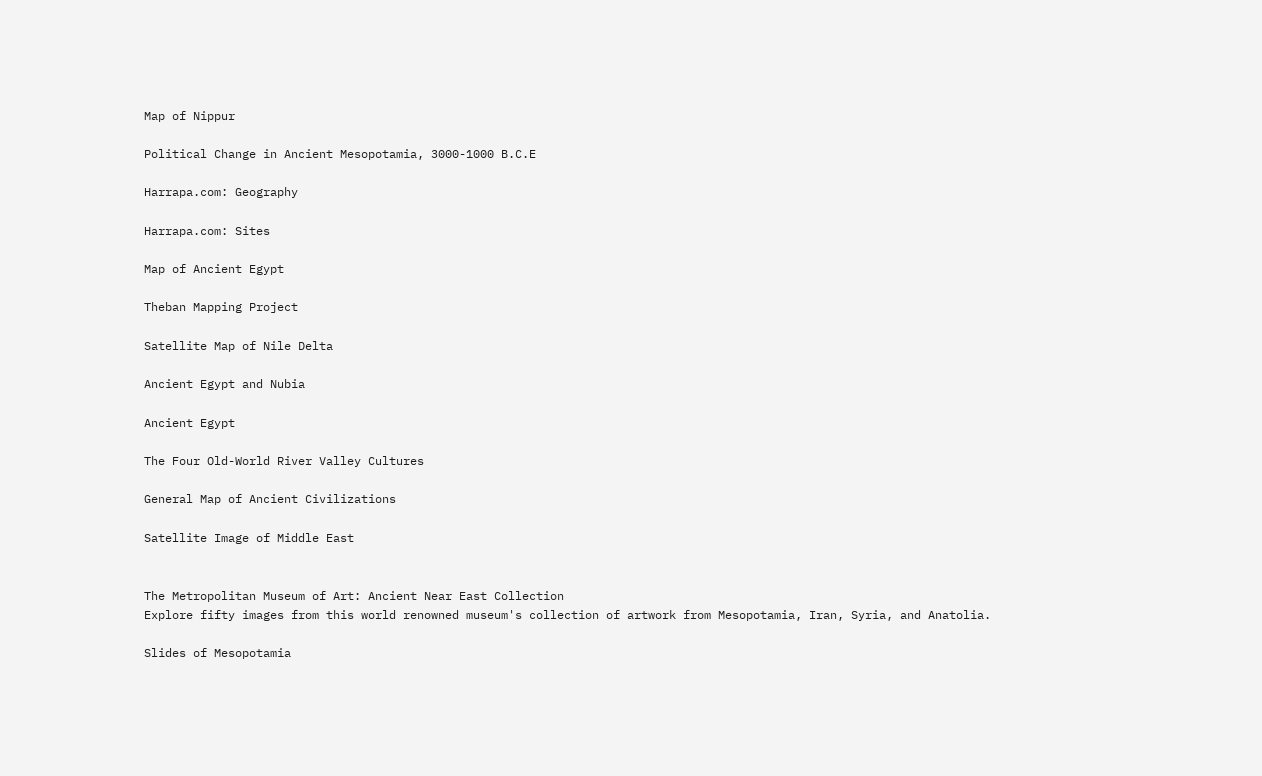Map of Nippur

Political Change in Ancient Mesopotamia, 3000-1000 B.C.E

Harrapa.com: Geography

Harrapa.com: Sites

Map of Ancient Egypt

Theban Mapping Project

Satellite Map of Nile Delta

Ancient Egypt and Nubia

Ancient Egypt

The Four Old-World River Valley Cultures

General Map of Ancient Civilizations

Satellite Image of Middle East


The Metropolitan Museum of Art: Ancient Near East Collection
Explore fifty images from this world renowned museum's collection of artwork from Mesopotamia, Iran, Syria, and Anatolia.

Slides of Mesopotamia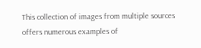This collection of images from multiple sources offers numerous examples of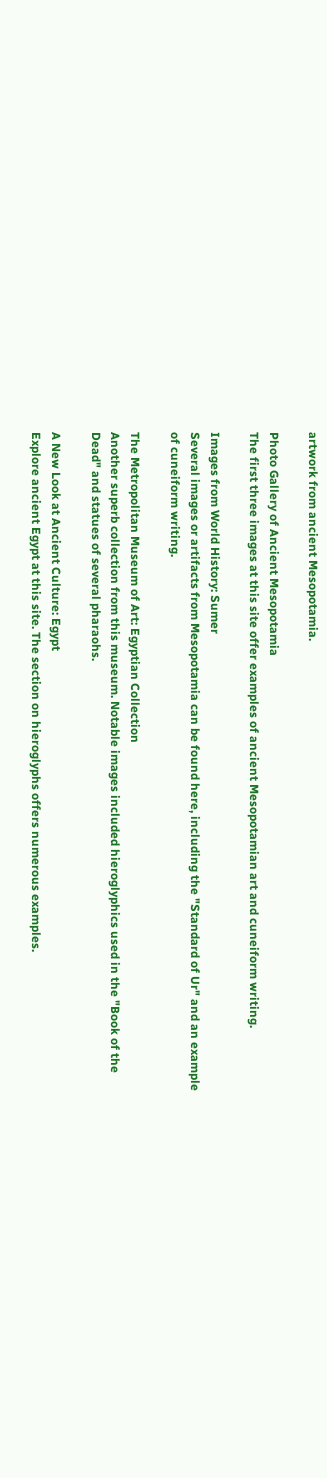artwork from ancient Mesopotamia.

Photo Gallery of Ancient Mesopotamia
The first three images at this site offer examples of ancient Mesopotamian art and cuneiform writing.

Images from World History: Sumer
Several images or artifacts from Mesopotamia can be found here, including the "Standard of Ur" and an example of cuneiform writing.

The Metropolitan Museum of Art: Egyptian Collection
Another superb collection from this museum. Notable images included hieroglyphics used in the "Book of the Dead" and statues of several pharaohs.

A New Look at Ancient Culture: Egypt
Explore ancient Egypt at this site. The section on hieroglyphs offers numerous examples.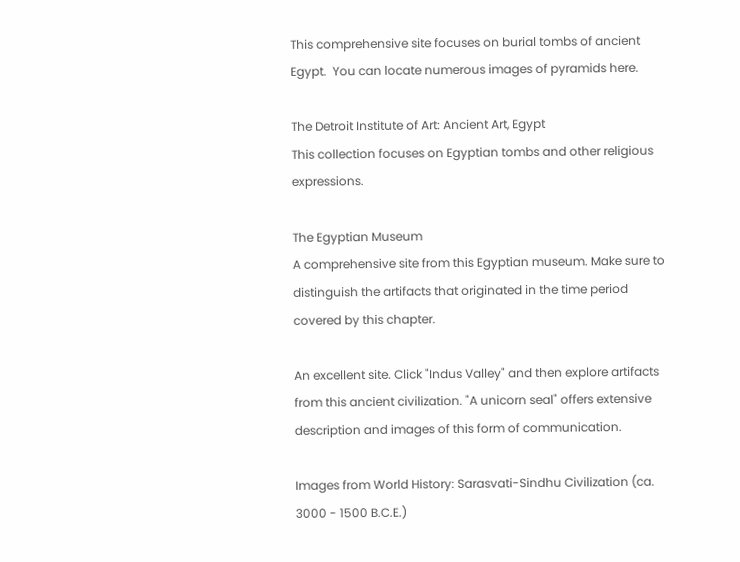This comprehensive site focuses on burial tombs of ancient Egypt.  You can locate numerous images of pyramids here.

The Detroit Institute of Art: Ancient Art, Egypt
This collection focuses on Egyptian tombs and other religious expressions.

The Egyptian Museum
A comprehensive site from this Egyptian museum. Make sure to distinguish the artifacts that originated in the time period covered by this chapter.

An excellent site. Click "Indus Valley" and then explore artifacts from this ancient civilization. "A unicorn seal" offers extensive description and images of this form of communication.

Images from World History: Sarasvati-Sindhu Civilization (ca. 3000 - 1500 B.C.E.)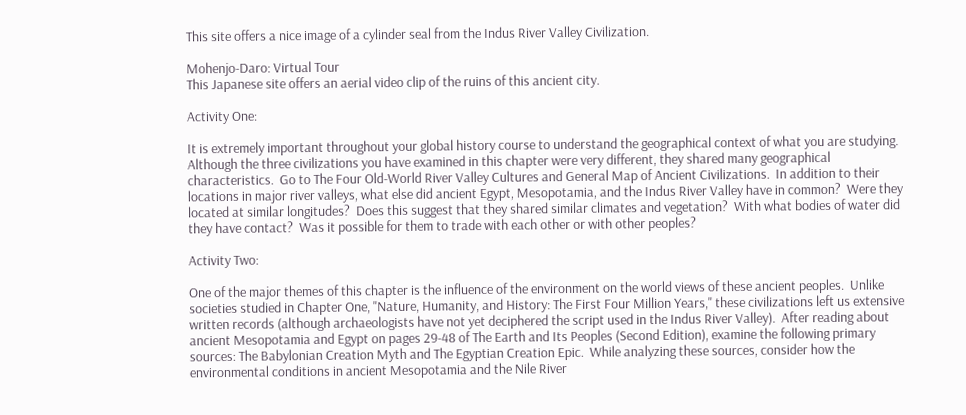This site offers a nice image of a cylinder seal from the Indus River Valley Civilization.

Mohenjo-Daro: Virtual Tour
This Japanese site offers an aerial video clip of the ruins of this ancient city.

Activity One:

It is extremely important throughout your global history course to understand the geographical context of what you are studying.  Although the three civilizations you have examined in this chapter were very different, they shared many geographical characteristics.  Go to The Four Old-World River Valley Cultures and General Map of Ancient Civilizations.  In addition to their locations in major river valleys, what else did ancient Egypt, Mesopotamia, and the Indus River Valley have in common?  Were they located at similar longitudes?  Does this suggest that they shared similar climates and vegetation?  With what bodies of water did they have contact?  Was it possible for them to trade with each other or with other peoples?

Activity Two:

One of the major themes of this chapter is the influence of the environment on the world views of these ancient peoples.  Unlike societies studied in Chapter One, "Nature, Humanity, and History: The First Four Million Years," these civilizations left us extensive written records (although archaeologists have not yet deciphered the script used in the Indus River Valley).  After reading about ancient Mesopotamia and Egypt on pages 29-48 of The Earth and Its Peoples (Second Edition), examine the following primary sources: The Babylonian Creation Myth and The Egyptian Creation Epic.  While analyzing these sources, consider how the environmental conditions in ancient Mesopotamia and the Nile River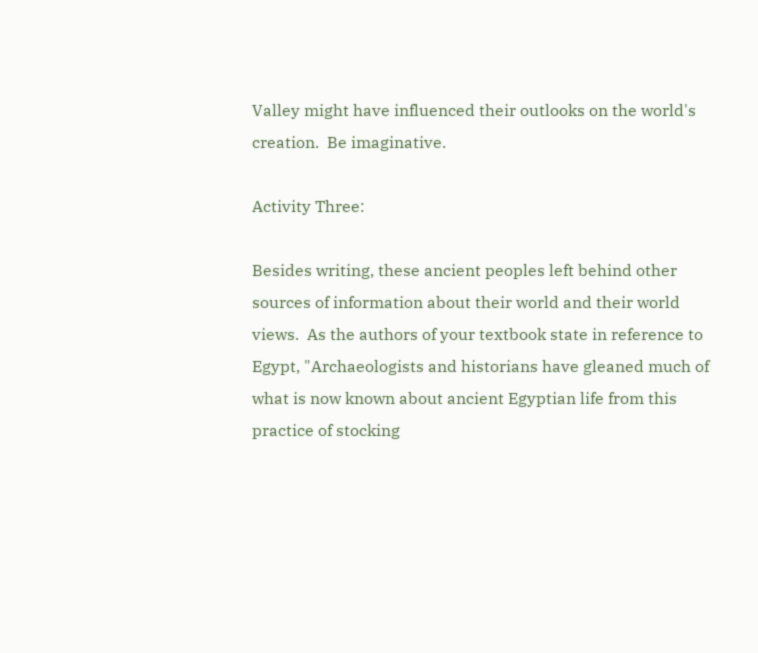Valley might have influenced their outlooks on the world's creation.  Be imaginative.

Activity Three:

Besides writing, these ancient peoples left behind other sources of information about their world and their world views.  As the authors of your textbook state in reference to Egypt, "Archaeologists and historians have gleaned much of what is now known about ancient Egyptian life from this practice of stocking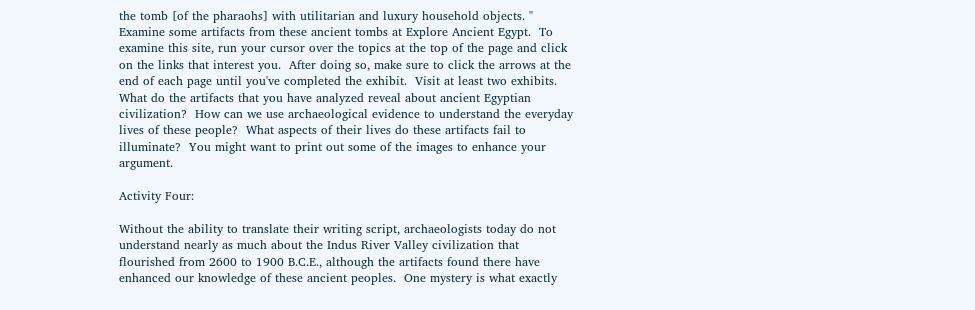the tomb [of the pharaohs] with utilitarian and luxury household objects. "  Examine some artifacts from these ancient tombs at Explore Ancient Egypt.  To examine this site, run your cursor over the topics at the top of the page and click on the links that interest you.  After doing so, make sure to click the arrows at the end of each page until you've completed the exhibit.  Visit at least two exhibits.  What do the artifacts that you have analyzed reveal about ancient Egyptian civilization?  How can we use archaeological evidence to understand the everyday lives of these people?  What aspects of their lives do these artifacts fail to illuminate?  You might want to print out some of the images to enhance your argument.

Activity Four:

Without the ability to translate their writing script, archaeologists today do not understand nearly as much about the Indus River Valley civilization that flourished from 2600 to 1900 B.C.E., although the artifacts found there have enhanced our knowledge of these ancient peoples.  One mystery is what exactly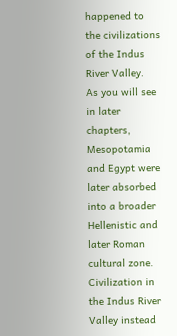happened to the civilizations of the Indus River Valley.  As you will see in later chapters, Mesopotamia and Egypt were later absorbed into a broader Hellenistic and later Roman cultural zone.  Civilization in the Indus River Valley instead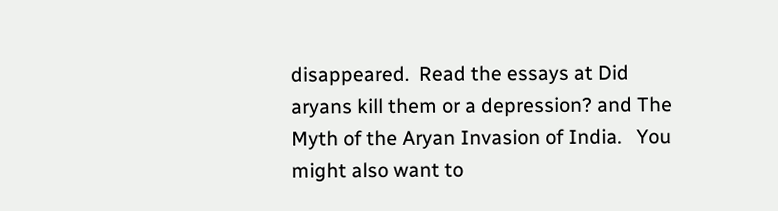disappeared.  Read the essays at Did aryans kill them or a depression? and The Myth of the Aryan Invasion of India.   You might also want to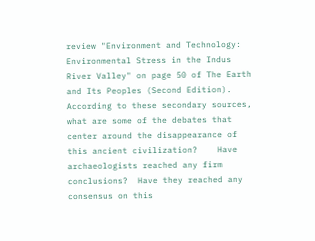review "Environment and Technology: Environmental Stress in the Indus River Valley" on page 50 of The Earth and Its Peoples (Second Edition).  According to these secondary sources, what are some of the debates that center around the disappearance of this ancient civilization?    Have archaeologists reached any firm conclusions?  Have they reached any consensus on this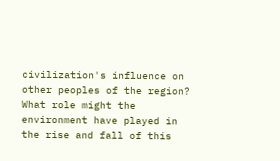civilization's influence on other peoples of the region? What role might the environment have played in the rise and fall of this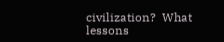civilization?  What lessons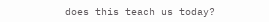does this teach us today?